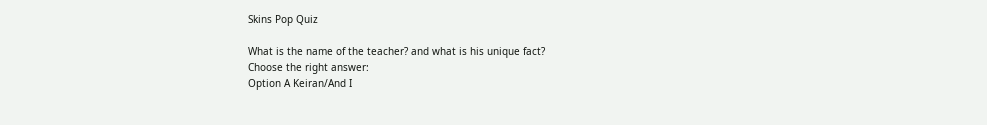Skins Pop Quiz

What is the name of the teacher? and what is his unique fact?
Choose the right answer:
Option A Keiran/And I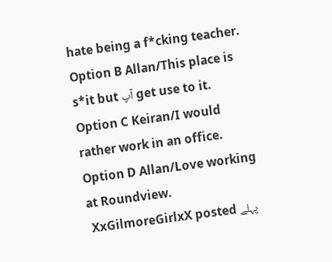hate being a f*cking teacher.
Option B Allan/This place is s*it but آپ get use to it.
Option C Keiran/I would rather work in an office.
Option D Allan/Love working at Roundview.
 XxGilmoreGirlxX posted پہلے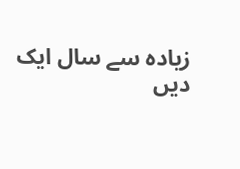زیادہ سے سال ایک
دیں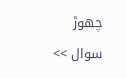چھوڑ سوال >>